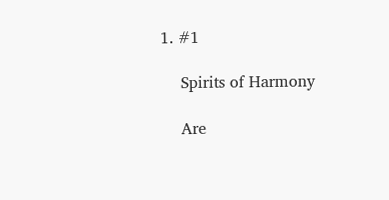1. #1

    Spirits of Harmony

    Are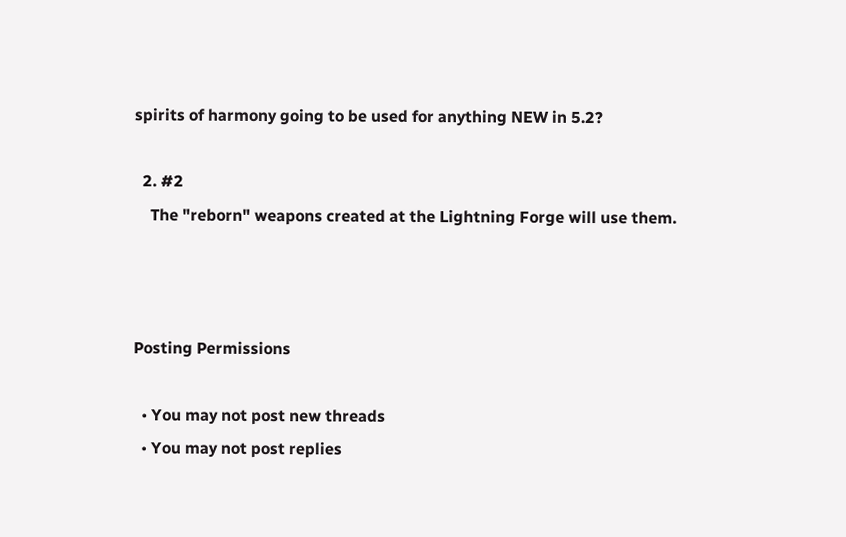spirits of harmony going to be used for anything NEW in 5.2?

  2. #2
    The "reborn" weapons created at the Lightning Forge will use them.



Posting Permissions

  • You may not post new threads
  • You may not post replies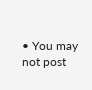• You may not post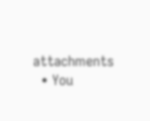attachments
  • You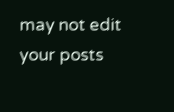may not edit your posts